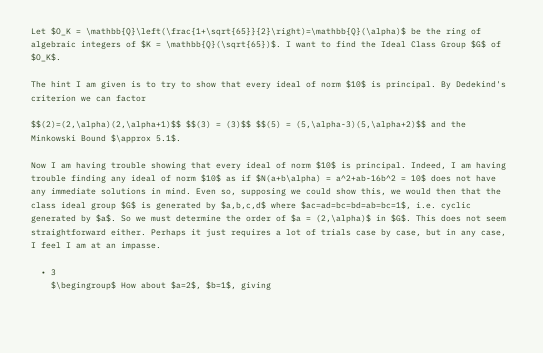Let $O_K = \mathbb{Q}\left(\frac{1+\sqrt{65}}{2}\right)=\mathbb{Q}(\alpha)$ be the ring of algebraic integers of $K = \mathbb{Q}(\sqrt{65})$. I want to find the Ideal Class Group $G$ of $O_K$.

The hint I am given is to try to show that every ideal of norm $10$ is principal. By Dedekind's criterion we can factor

$$(2)=(2,\alpha)(2,\alpha+1)$$ $$(3) = (3)$$ $$(5) = (5,\alpha-3)(5,\alpha+2)$$ and the Minkowski Bound $\approx 5.1$.

Now I am having trouble showing that every ideal of norm $10$ is principal. Indeed, I am having trouble finding any ideal of norm $10$ as if $N(a+b\alpha) = a^2+ab-16b^2 = 10$ does not have any immediate solutions in mind. Even so, supposing we could show this, we would then that the class ideal group $G$ is generated by $a,b,c,d$ where $ac=ad=bc=bd=ab=bc=1$, i.e. cyclic generated by $a$. So we must determine the order of $a = (2,\alpha)$ in $G$. This does not seem straightforward either. Perhaps it just requires a lot of trials case by case, but in any case, I feel I am at an impasse.

  • 3
    $\begingroup$ How about $a=2$, $b=1$, giving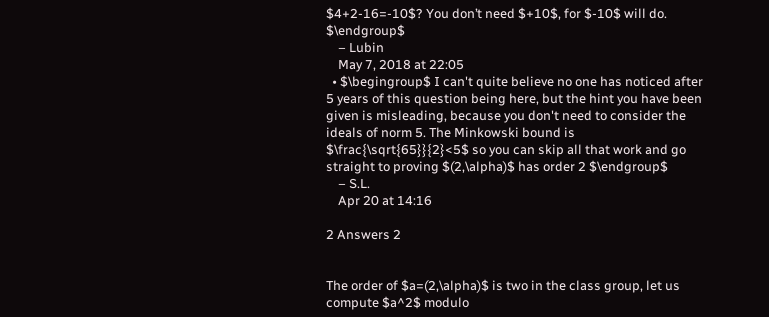$4+2-16=-10$? You don’t need $+10$, for $-10$ will do. $\endgroup$
    – Lubin
    May 7, 2018 at 22:05
  • $\begingroup$ I can't quite believe no one has noticed after 5 years of this question being here, but the hint you have been given is misleading, because you don't need to consider the ideals of norm 5. The Minkowski bound is $\frac{\sqrt{65}}{2}<5$ so you can skip all that work and go straight to proving $(2,\alpha)$ has order 2 $\endgroup$
    – S.L.
    Apr 20 at 14:16

2 Answers 2


The order of $a=(2,\alpha)$ is two in the class group, let us compute $a^2$ modulo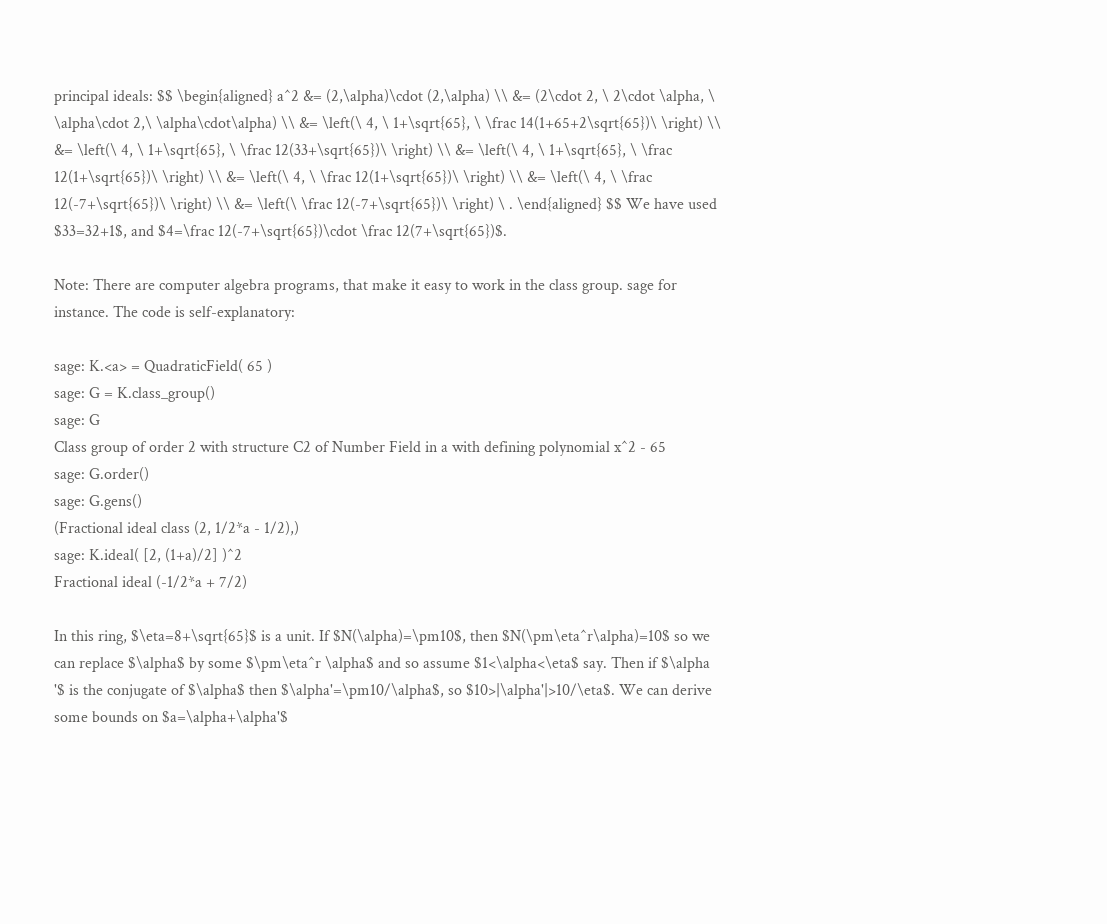principal ideals: $$ \begin{aligned} a^2 &= (2,\alpha)\cdot (2,\alpha) \\ &= (2\cdot 2, \ 2\cdot \alpha, \ \alpha\cdot 2,\ \alpha\cdot\alpha) \\ &= \left(\ 4, \ 1+\sqrt{65}, \ \frac 14(1+65+2\sqrt{65})\ \right) \\ &= \left(\ 4, \ 1+\sqrt{65}, \ \frac 12(33+\sqrt{65})\ \right) \\ &= \left(\ 4, \ 1+\sqrt{65}, \ \frac 12(1+\sqrt{65})\ \right) \\ &= \left(\ 4, \ \frac 12(1+\sqrt{65})\ \right) \\ &= \left(\ 4, \ \frac 12(-7+\sqrt{65})\ \right) \\ &= \left(\ \frac 12(-7+\sqrt{65})\ \right) \ . \end{aligned} $$ We have used $33=32+1$, and $4=\frac 12(-7+\sqrt{65})\cdot \frac 12(7+\sqrt{65})$.

Note: There are computer algebra programs, that make it easy to work in the class group. sage for instance. The code is self-explanatory:

sage: K.<a> = QuadraticField( 65 )
sage: G = K.class_group()
sage: G
Class group of order 2 with structure C2 of Number Field in a with defining polynomial x^2 - 65
sage: G.order()
sage: G.gens()
(Fractional ideal class (2, 1/2*a - 1/2),)
sage: K.ideal( [2, (1+a)/2] )^2
Fractional ideal (-1/2*a + 7/2)

In this ring, $\eta=8+\sqrt{65}$ is a unit. If $N(\alpha)=\pm10$, then $N(\pm\eta^r\alpha)=10$ so we can replace $\alpha$ by some $\pm\eta^r \alpha$ and so assume $1<\alpha<\eta$ say. Then if $\alpha '$ is the conjugate of $\alpha$ then $\alpha'=\pm10/\alpha$, so $10>|\alpha'|>10/\eta$. We can derive some bounds on $a=\alpha+\alpha'$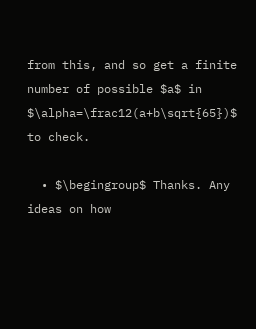from this, and so get a finite number of possible $a$ in $\alpha=\frac12(a+b\sqrt{65})$ to check.

  • $\begingroup$ Thanks. Any ideas on how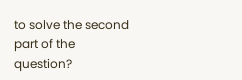to solve the second part of the question?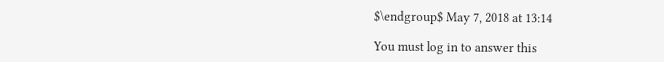$\endgroup$ May 7, 2018 at 13:14

You must log in to answer this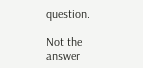question.

Not the answer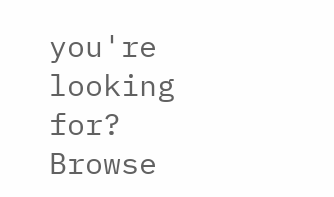you're looking for? Browse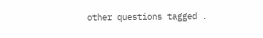other questions tagged .